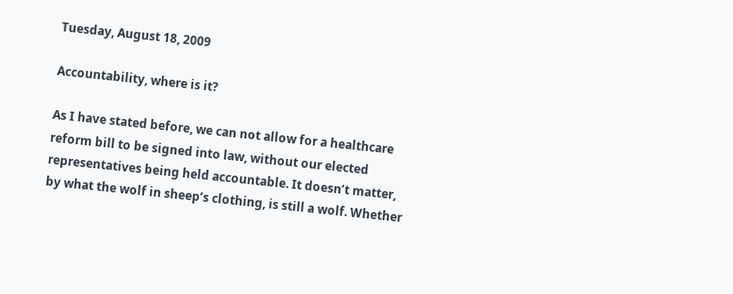Tuesday, August 18, 2009

Accountability, where is it?

As I have stated before, we can not allow for a healthcare reform bill to be signed into law, without our elected representatives being held accountable. It doesn’t matter, by what the wolf in sheep’s clothing, is still a wolf. Whether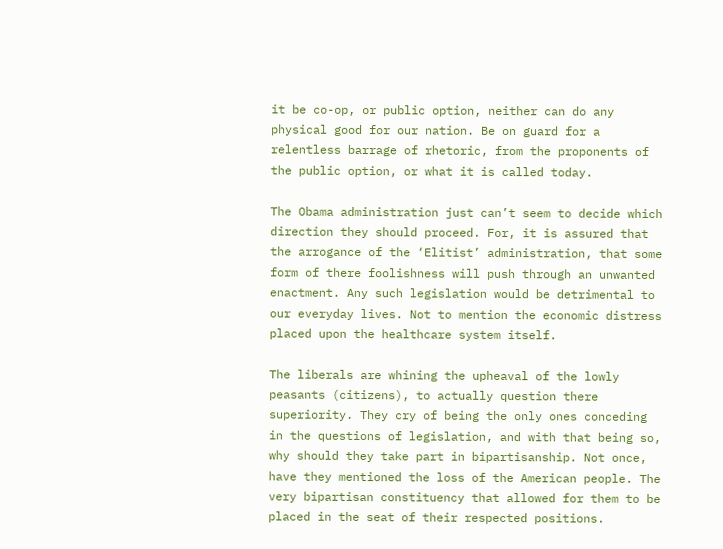it be co-op, or public option, neither can do any physical good for our nation. Be on guard for a relentless barrage of rhetoric, from the proponents of the public option, or what it is called today.

The Obama administration just can’t seem to decide which direction they should proceed. For, it is assured that the arrogance of the ‘Elitist’ administration, that some form of there foolishness will push through an unwanted enactment. Any such legislation would be detrimental to our everyday lives. Not to mention the economic distress placed upon the healthcare system itself.

The liberals are whining the upheaval of the lowly peasants (citizens), to actually question there superiority. They cry of being the only ones conceding in the questions of legislation, and with that being so, why should they take part in bipartisanship. Not once,  have they mentioned the loss of the American people. The very bipartisan constituency that allowed for them to be placed in the seat of their respected positions.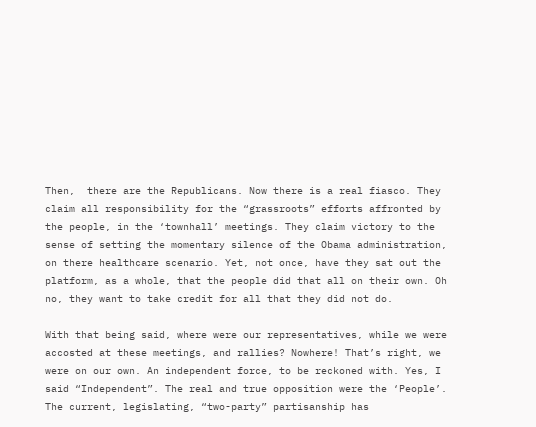Then,  there are the Republicans. Now there is a real fiasco. They claim all responsibility for the “grassroots” efforts affronted by the people, in the ‘townhall’ meetings. They claim victory to the sense of setting the momentary silence of the Obama administration, on there healthcare scenario. Yet, not once, have they sat out the platform, as a whole, that the people did that all on their own. Oh no, they want to take credit for all that they did not do.

With that being said, where were our representatives, while we were accosted at these meetings, and rallies? Nowhere! That’s right, we were on our own. An independent force, to be reckoned with. Yes, I said “Independent”. The real and true opposition were the ‘People’. The current, legislating, “two-party” partisanship has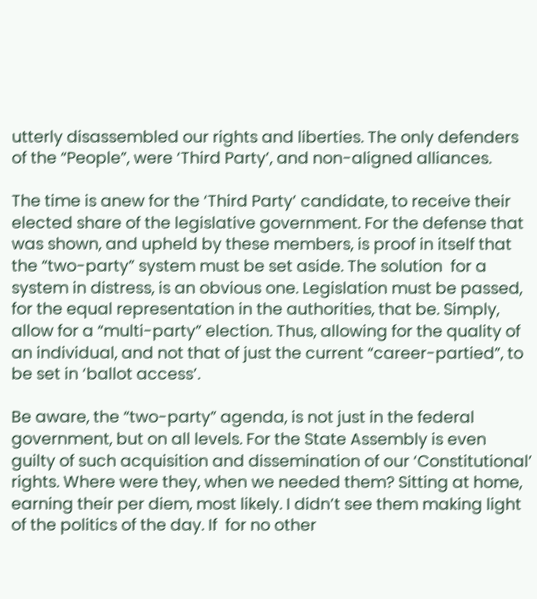utterly disassembled our rights and liberties. The only defenders of the “People”, were ‘Third Party’, and non-aligned alliances.

The time is anew for the ‘Third Party’ candidate, to receive their elected share of the legislative government. For the defense that was shown, and upheld by these members, is proof in itself that the “two-party” system must be set aside. The solution  for a system in distress, is an obvious one. Legislation must be passed, for the equal representation in the authorities, that be. Simply, allow for a “multi-party” election. Thus, allowing for the quality of an individual, and not that of just the current “career-partied”, to be set in ‘ballot access’.

Be aware, the “two-party” agenda, is not just in the federal government, but on all levels. For the State Assembly is even guilty of such acquisition and dissemination of our ‘Constitutional’ rights. Where were they, when we needed them? Sitting at home, earning their per diem, most likely. I didn’t see them making light of the politics of the day. If  for no other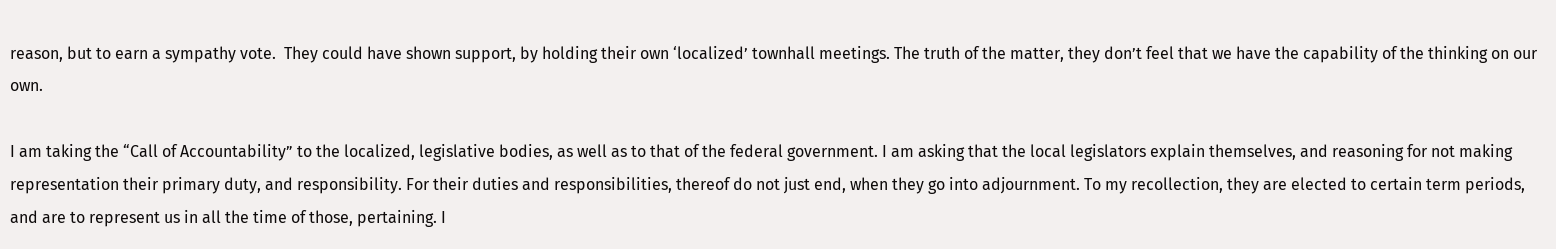reason, but to earn a sympathy vote.  They could have shown support, by holding their own ‘localized’ townhall meetings. The truth of the matter, they don’t feel that we have the capability of the thinking on our own.

I am taking the “Call of Accountability” to the localized, legislative bodies, as well as to that of the federal government. I am asking that the local legislators explain themselves, and reasoning for not making representation their primary duty, and responsibility. For their duties and responsibilities, thereof do not just end, when they go into adjournment. To my recollection, they are elected to certain term periods, and are to represent us in all the time of those, pertaining. I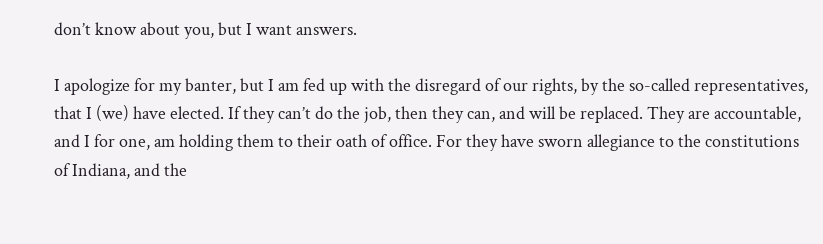don’t know about you, but I want answers.

I apologize for my banter, but I am fed up with the disregard of our rights, by the so-called representatives, that I (we) have elected. If they can’t do the job, then they can, and will be replaced. They are accountable, and I for one, am holding them to their oath of office. For they have sworn allegiance to the constitutions of Indiana, and the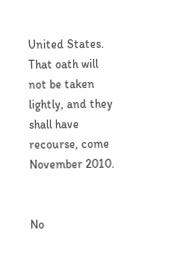United States. That oath will not be taken lightly, and they shall have recourse, come November 2010.


No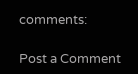comments:

Post a Comment